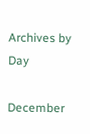Archives by Day

December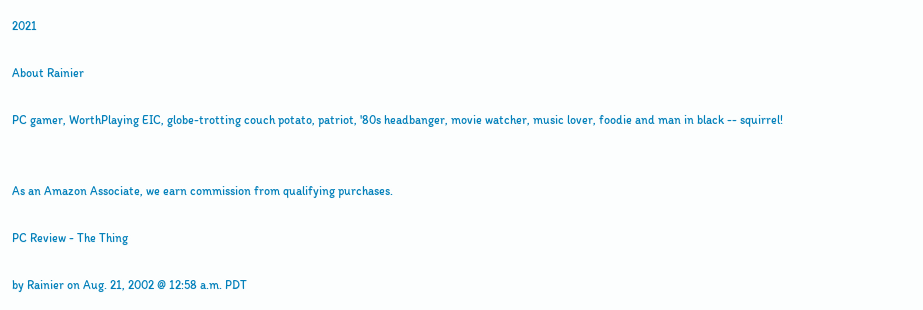2021

About Rainier

PC gamer, WorthPlaying EIC, globe-trotting couch potato, patriot, '80s headbanger, movie watcher, music lover, foodie and man in black -- squirrel!


As an Amazon Associate, we earn commission from qualifying purchases.

PC Review - The Thing

by Rainier on Aug. 21, 2002 @ 12:58 a.m. PDT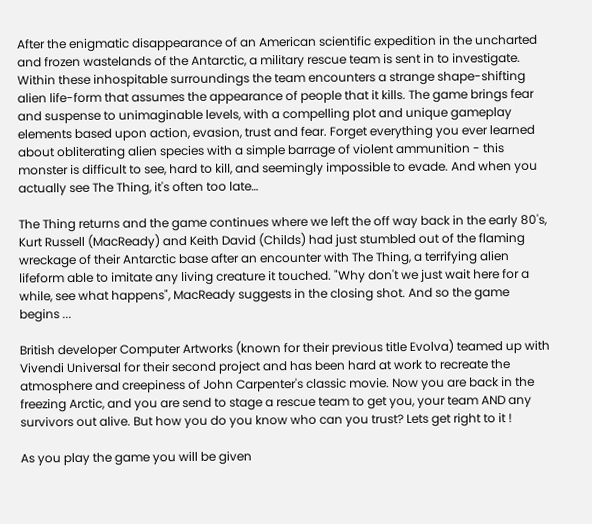After the enigmatic disappearance of an American scientific expedition in the uncharted and frozen wastelands of the Antarctic, a military rescue team is sent in to investigate. Within these inhospitable surroundings the team encounters a strange shape-shifting alien life-form that assumes the appearance of people that it kills. The game brings fear and suspense to unimaginable levels, with a compelling plot and unique gameplay elements based upon action, evasion, trust and fear. Forget everything you ever learned about obliterating alien species with a simple barrage of violent ammunition - this monster is difficult to see, hard to kill, and seemingly impossible to evade. And when you actually see The Thing, it's often too late…

The Thing returns and the game continues where we left the off way back in the early 80's, Kurt Russell (MacReady) and Keith David (Childs) had just stumbled out of the flaming wreckage of their Antarctic base after an encounter with The Thing, a terrifying alien lifeform able to imitate any living creature it touched. "Why don't we just wait here for a while, see what happens", MacReady suggests in the closing shot. And so the game begins ...

British developer Computer Artworks (known for their previous title Evolva) teamed up with Vivendi Universal for their second project and has been hard at work to recreate the atmosphere and creepiness of John Carpenter's classic movie. Now you are back in the freezing Arctic, and you are send to stage a rescue team to get you, your team AND any survivors out alive. But how you do you know who can you trust? Lets get right to it !

As you play the game you will be given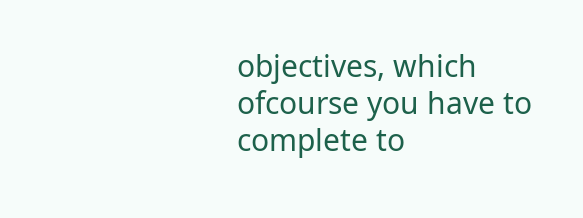objectives, which ofcourse you have to complete to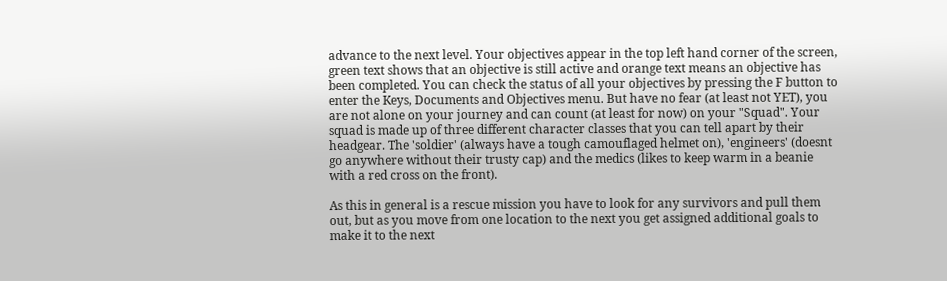advance to the next level. Your objectives appear in the top left hand corner of the screen, green text shows that an objective is still active and orange text means an objective has been completed. You can check the status of all your objectives by pressing the F button to enter the Keys, Documents and Objectives menu. But have no fear (at least not YET), you are not alone on your journey and can count (at least for now) on your "Squad". Your squad is made up of three different character classes that you can tell apart by their headgear. The 'soldier' (always have a tough camouflaged helmet on), 'engineers' (doesnt go anywhere without their trusty cap) and the medics (likes to keep warm in a beanie with a red cross on the front).

As this in general is a rescue mission you have to look for any survivors and pull them out, but as you move from one location to the next you get assigned additional goals to make it to the next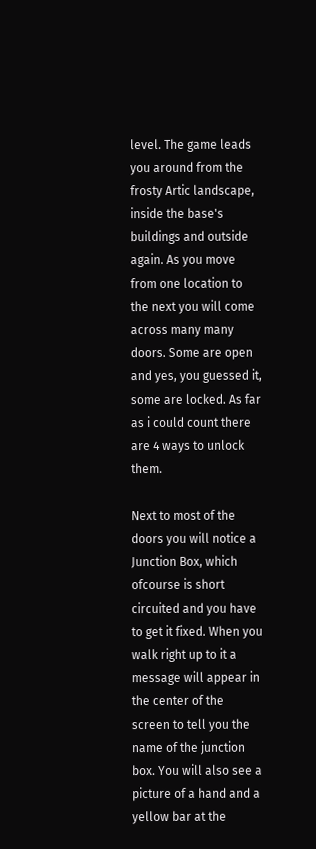level. The game leads you around from the frosty Artic landscape, inside the base's buildings and outside again. As you move from one location to the next you will come across many many doors. Some are open and yes, you guessed it, some are locked. As far as i could count there are 4 ways to unlock them.

Next to most of the doors you will notice a Junction Box, which ofcourse is short circuited and you have to get it fixed. When you walk right up to it a message will appear in the center of the screen to tell you the name of the junction box. You will also see a picture of a hand and a yellow bar at the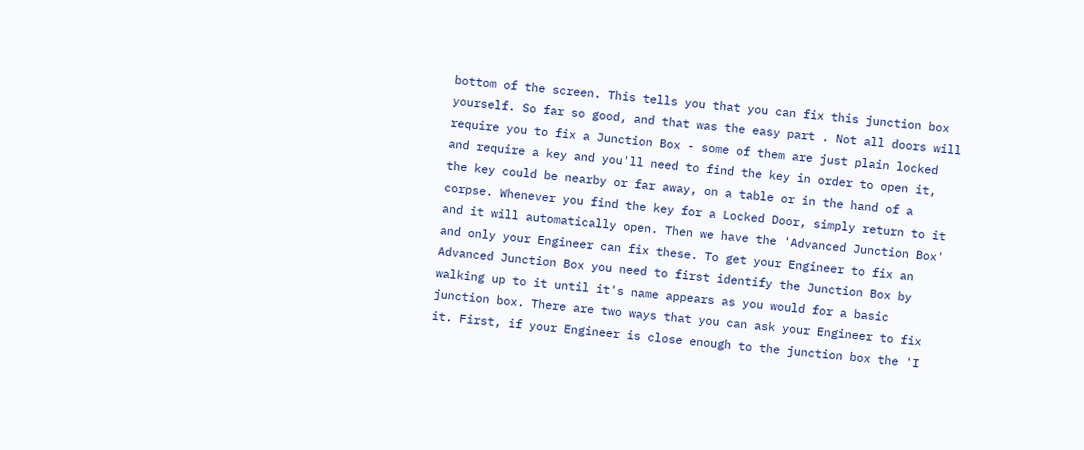bottom of the screen. This tells you that you can fix this junction box yourself. So far so good, and that was the easy part . Not all doors will require you to fix a Junction Box - some of them are just plain locked and require a key and you'll need to find the key in order to open it, the key could be nearby or far away, on a table or in the hand of a corpse. Whenever you find the key for a Locked Door, simply return to it and it will automatically open. Then we have the 'Advanced Junction Box' and only your Engineer can fix these. To get your Engineer to fix an Advanced Junction Box you need to first identify the Junction Box by walking up to it until it's name appears as you would for a basic junction box. There are two ways that you can ask your Engineer to fix it. First, if your Engineer is close enough to the junction box the 'I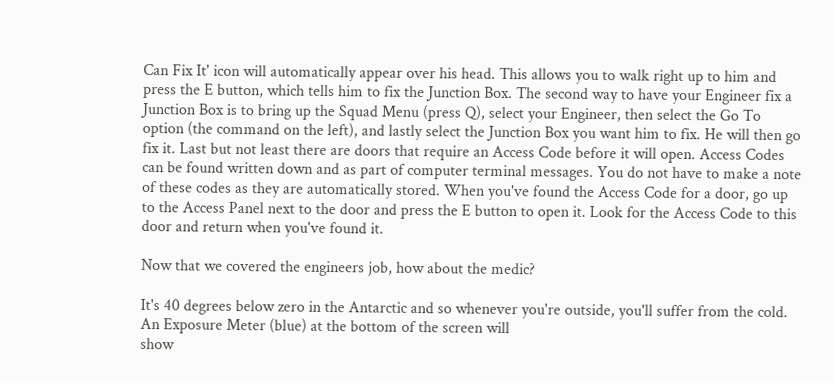Can Fix It' icon will automatically appear over his head. This allows you to walk right up to him and press the E button, which tells him to fix the Junction Box. The second way to have your Engineer fix a Junction Box is to bring up the Squad Menu (press Q), select your Engineer, then select the Go To option (the command on the left), and lastly select the Junction Box you want him to fix. He will then go fix it. Last but not least there are doors that require an Access Code before it will open. Access Codes can be found written down and as part of computer terminal messages. You do not have to make a note of these codes as they are automatically stored. When you've found the Access Code for a door, go up to the Access Panel next to the door and press the E button to open it. Look for the Access Code to this door and return when you've found it.

Now that we covered the engineers job, how about the medic?

It's 40 degrees below zero in the Antarctic and so whenever you're outside, you'll suffer from the cold. An Exposure Meter (blue) at the bottom of the screen will
show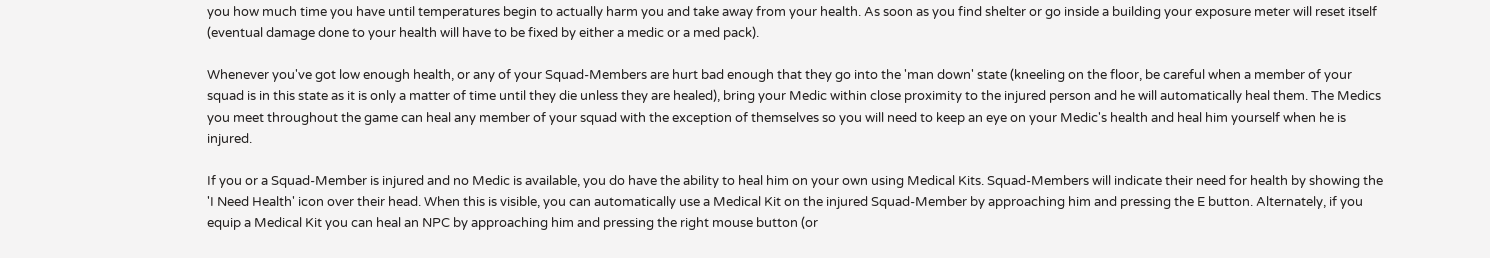you how much time you have until temperatures begin to actually harm you and take away from your health. As soon as you find shelter or go inside a building your exposure meter will reset itself (eventual damage done to your health will have to be fixed by either a medic or a med pack).

Whenever you've got low enough health, or any of your Squad-Members are hurt bad enough that they go into the 'man down' state (kneeling on the floor, be careful when a member of your squad is in this state as it is only a matter of time until they die unless they are healed), bring your Medic within close proximity to the injured person and he will automatically heal them. The Medics you meet throughout the game can heal any member of your squad with the exception of themselves so you will need to keep an eye on your Medic's health and heal him yourself when he is injured.

If you or a Squad-Member is injured and no Medic is available, you do have the ability to heal him on your own using Medical Kits. Squad-Members will indicate their need for health by showing the 'I Need Health' icon over their head. When this is visible, you can automatically use a Medical Kit on the injured Squad-Member by approaching him and pressing the E button. Alternately, if you equip a Medical Kit you can heal an NPC by approaching him and pressing the right mouse button (or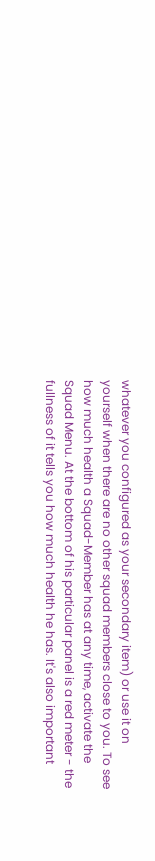whatever you configured as your secondary item) or use it on yourself when there are no other squad members close to you. To see how much health a Squad-Member has at any time, activate the Squad Menu. At the bottom of his particular panel is a red meter - the fullness of it tells you how much health he has. It's also important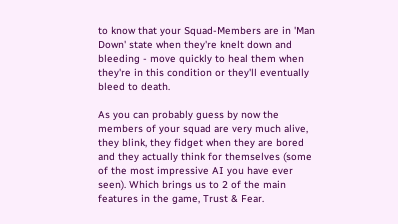to know that your Squad-Members are in 'Man Down' state when they're knelt down and bleeding - move quickly to heal them when they're in this condition or they'll eventually bleed to death.

As you can probably guess by now the members of your squad are very much alive, they blink, they fidget when they are bored and they actually think for themselves (some of the most impressive AI you have ever seen). Which brings us to 2 of the main features in the game, Trust & Fear.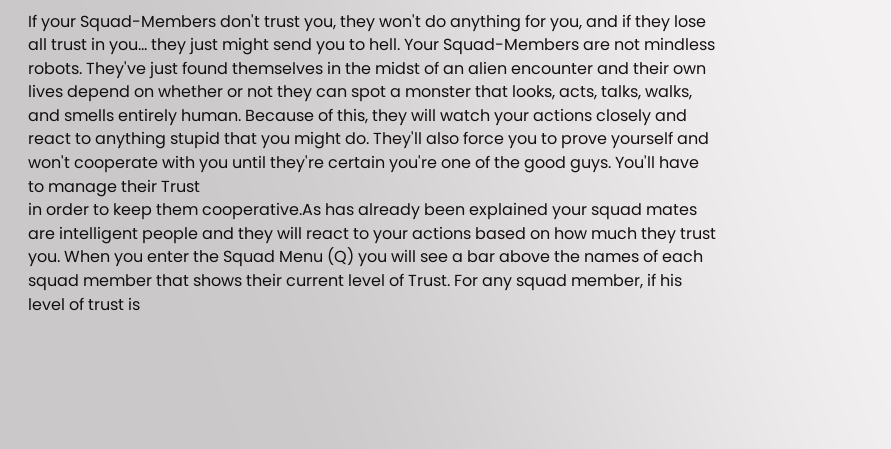If your Squad-Members don't trust you, they won't do anything for you, and if they lose all trust in you... they just might send you to hell. Your Squad-Members are not mindless robots. They've just found themselves in the midst of an alien encounter and their own lives depend on whether or not they can spot a monster that looks, acts, talks, walks, and smells entirely human. Because of this, they will watch your actions closely and react to anything stupid that you might do. They'll also force you to prove yourself and won't cooperate with you until they're certain you're one of the good guys. You'll have to manage their Trust
in order to keep them cooperative.As has already been explained your squad mates are intelligent people and they will react to your actions based on how much they trust you. When you enter the Squad Menu (Q) you will see a bar above the names of each squad member that shows their current level of Trust. For any squad member, if his level of trust is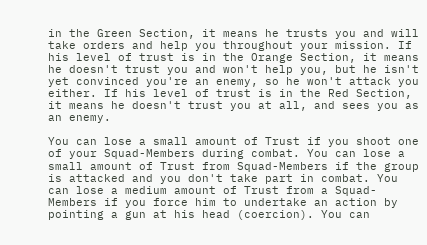in the Green Section, it means he trusts you and will take orders and help you throughout your mission. If his level of trust is in the Orange Section, it means he doesn't trust you and won't help you, but he isn't yet convinced you're an enemy, so he won't attack you either. If his level of trust is in the Red Section, it means he doesn't trust you at all, and sees you as an enemy.

You can lose a small amount of Trust if you shoot one of your Squad-Members during combat. You can lose a small amount of Trust from Squad-Members if the group is attacked and you don't take part in combat. You can lose a medium amount of Trust from a Squad-Members if you force him to undertake an action by pointing a gun at his head (coercion). You can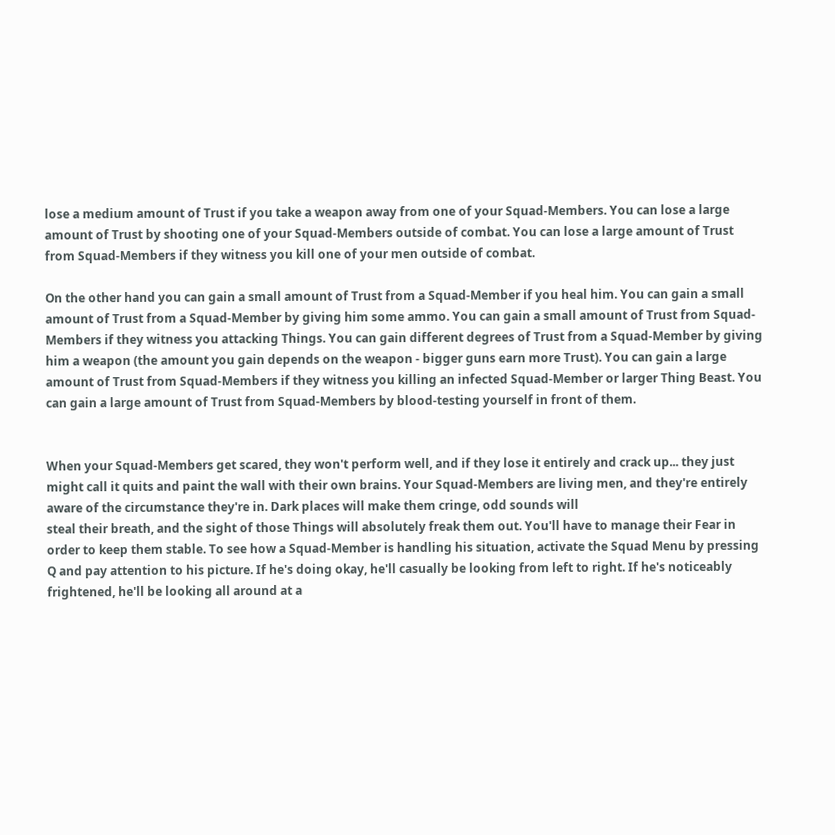lose a medium amount of Trust if you take a weapon away from one of your Squad-Members. You can lose a large amount of Trust by shooting one of your Squad-Members outside of combat. You can lose a large amount of Trust from Squad-Members if they witness you kill one of your men outside of combat.

On the other hand you can gain a small amount of Trust from a Squad-Member if you heal him. You can gain a small amount of Trust from a Squad-Member by giving him some ammo. You can gain a small amount of Trust from Squad-Members if they witness you attacking Things. You can gain different degrees of Trust from a Squad-Member by giving him a weapon (the amount you gain depends on the weapon - bigger guns earn more Trust). You can gain a large amount of Trust from Squad-Members if they witness you killing an infected Squad-Member or larger Thing Beast. You can gain a large amount of Trust from Squad-Members by blood-testing yourself in front of them.


When your Squad-Members get scared, they won't perform well, and if they lose it entirely and crack up... they just might call it quits and paint the wall with their own brains. Your Squad-Members are living men, and they're entirely aware of the circumstance they're in. Dark places will make them cringe, odd sounds will
steal their breath, and the sight of those Things will absolutely freak them out. You'll have to manage their Fear in order to keep them stable. To see how a Squad-Member is handling his situation, activate the Squad Menu by pressing Q and pay attention to his picture. If he's doing okay, he'll casually be looking from left to right. If he's noticeably frightened, he'll be looking all around at a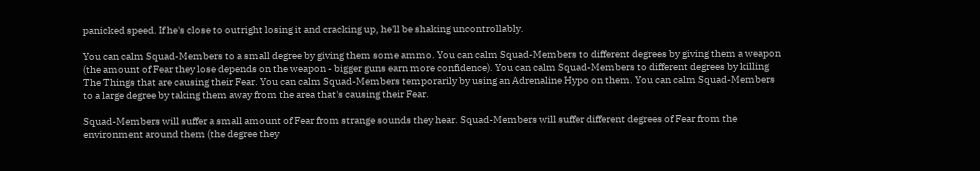panicked speed. If he's close to outright losing it and cracking up, he'll be shaking uncontrollably.

You can calm Squad-Members to a small degree by giving them some ammo. You can calm Squad-Members to different degrees by giving them a weapon (the amount of Fear they lose depends on the weapon - bigger guns earn more confidence). You can calm Squad-Members to different degrees by killing The Things that are causing their Fear. You can calm Squad-Members temporarily by using an Adrenaline Hypo on them. You can calm Squad-Members to a large degree by taking them away from the area that's causing their Fear.

Squad-Members will suffer a small amount of Fear from strange sounds they hear. Squad-Members will suffer different degrees of Fear from the environment around them (the degree they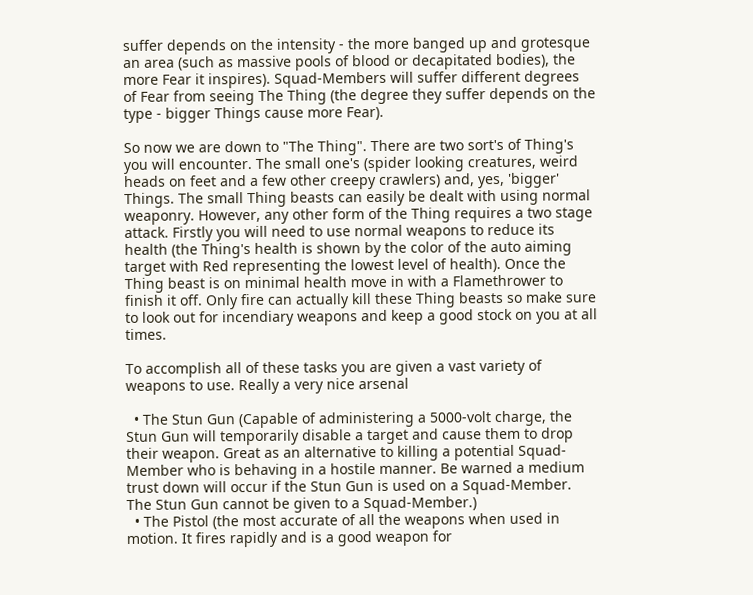suffer depends on the intensity - the more banged up and grotesque an area (such as massive pools of blood or decapitated bodies), the more Fear it inspires). Squad-Members will suffer different degrees of Fear from seeing The Thing (the degree they suffer depends on the type - bigger Things cause more Fear).

So now we are down to "The Thing". There are two sort's of Thing's you will encounter. The small one's (spider looking creatures, weird heads on feet and a few other creepy crawlers) and, yes, 'bigger' Things. The small Thing beasts can easily be dealt with using normal weaponry. However, any other form of the Thing requires a two stage attack. Firstly you will need to use normal weapons to reduce its health (the Thing's health is shown by the color of the auto aiming target with Red representing the lowest level of health). Once the Thing beast is on minimal health move in with a Flamethrower to finish it off. Only fire can actually kill these Thing beasts so make sure to look out for incendiary weapons and keep a good stock on you at all times.

To accomplish all of these tasks you are given a vast variety of weapons to use. Really a very nice arsenal

  • The Stun Gun (Capable of administering a 5000-volt charge, the Stun Gun will temporarily disable a target and cause them to drop their weapon. Great as an alternative to killing a potential Squad-Member who is behaving in a hostile manner. Be warned a medium trust down will occur if the Stun Gun is used on a Squad-Member. The Stun Gun cannot be given to a Squad-Member.)
  • The Pistol (the most accurate of all the weapons when used in motion. It fires rapidly and is a good weapon for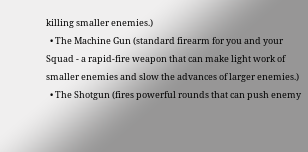killing smaller enemies.)
  • The Machine Gun (standard firearm for you and your Squad - a rapid-fire weapon that can make light work of smaller enemies and slow the advances of larger enemies.)
  • The Shotgun (fires powerful rounds that can push enemy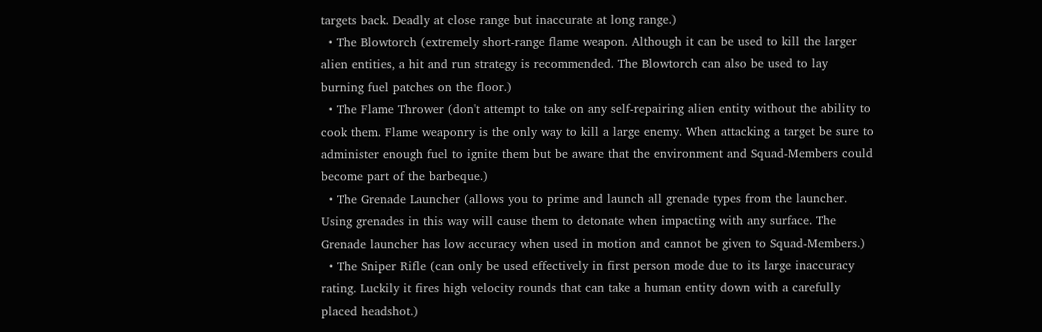targets back. Deadly at close range but inaccurate at long range.)
  • The Blowtorch (extremely short-range flame weapon. Although it can be used to kill the larger alien entities, a hit and run strategy is recommended. The Blowtorch can also be used to lay burning fuel patches on the floor.)
  • The Flame Thrower (don't attempt to take on any self-repairing alien entity without the ability to cook them. Flame weaponry is the only way to kill a large enemy. When attacking a target be sure to administer enough fuel to ignite them but be aware that the environment and Squad-Members could become part of the barbeque.)
  • The Grenade Launcher (allows you to prime and launch all grenade types from the launcher. Using grenades in this way will cause them to detonate when impacting with any surface. The Grenade launcher has low accuracy when used in motion and cannot be given to Squad-Members.)
  • The Sniper Rifle (can only be used effectively in first person mode due to its large inaccuracy rating. Luckily it fires high velocity rounds that can take a human entity down with a carefully placed headshot.)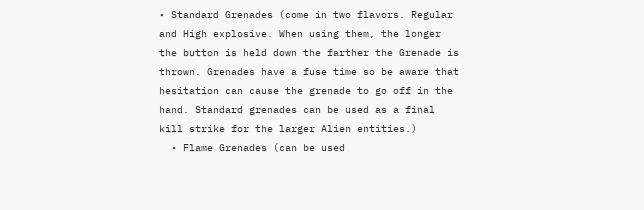• Standard Grenades (come in two flavors. Regular and High explosive. When using them, the longer the button is held down the farther the Grenade is thrown. Grenades have a fuse time so be aware that hesitation can cause the grenade to go off in the hand. Standard grenades can be used as a final kill strike for the larger Alien entities.)
  • Flame Grenades (can be used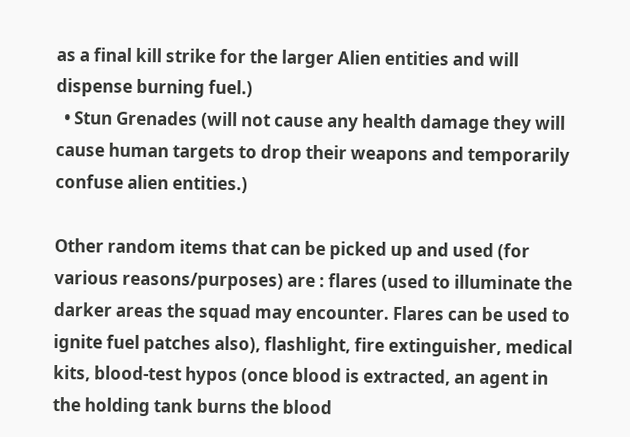as a final kill strike for the larger Alien entities and will dispense burning fuel.)
  • Stun Grenades (will not cause any health damage they will cause human targets to drop their weapons and temporarily confuse alien entities.)

Other random items that can be picked up and used (for various reasons/purposes) are : flares (used to illuminate the darker areas the squad may encounter. Flares can be used to ignite fuel patches also), flashlight, fire extinguisher, medical kits, blood-test hypos (once blood is extracted, an agent in the holding tank burns the blood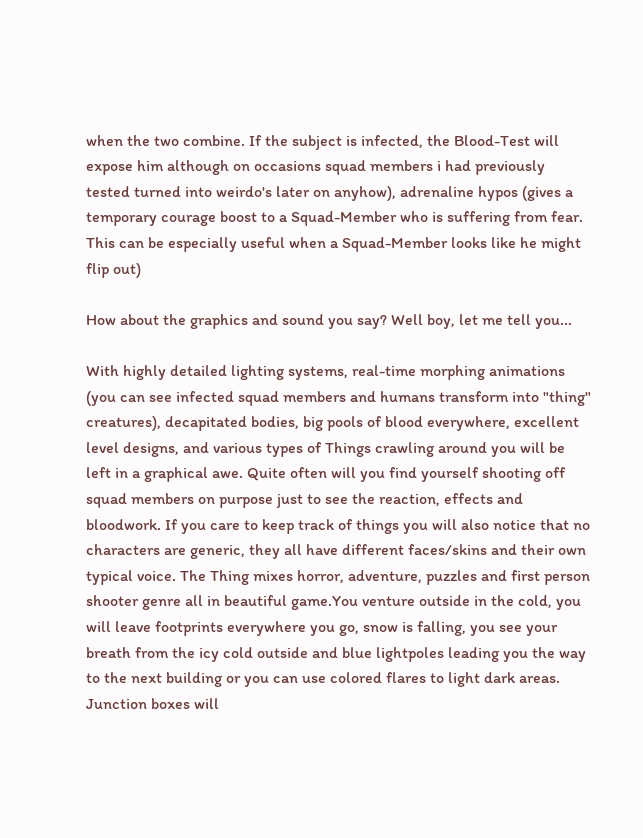when the two combine. If the subject is infected, the Blood-Test will expose him although on occasions squad members i had previously tested turned into weirdo's later on anyhow), adrenaline hypos (gives a temporary courage boost to a Squad-Member who is suffering from fear. This can be especially useful when a Squad-Member looks like he might flip out)

How about the graphics and sound you say? Well boy, let me tell you...

With highly detailed lighting systems, real-time morphing animations (you can see infected squad members and humans transform into "thing" creatures), decapitated bodies, big pools of blood everywhere, excellent level designs, and various types of Things crawling around you will be left in a graphical awe. Quite often will you find yourself shooting off squad members on purpose just to see the reaction, effects and bloodwork. If you care to keep track of things you will also notice that no characters are generic, they all have different faces/skins and their own typical voice. The Thing mixes horror, adventure, puzzles and first person shooter genre all in beautiful game.You venture outside in the cold, you will leave footprints everywhere you go, snow is falling, you see your breath from the icy cold outside and blue lightpoles leading you the way to the next building or you can use colored flares to light dark areas. Junction boxes will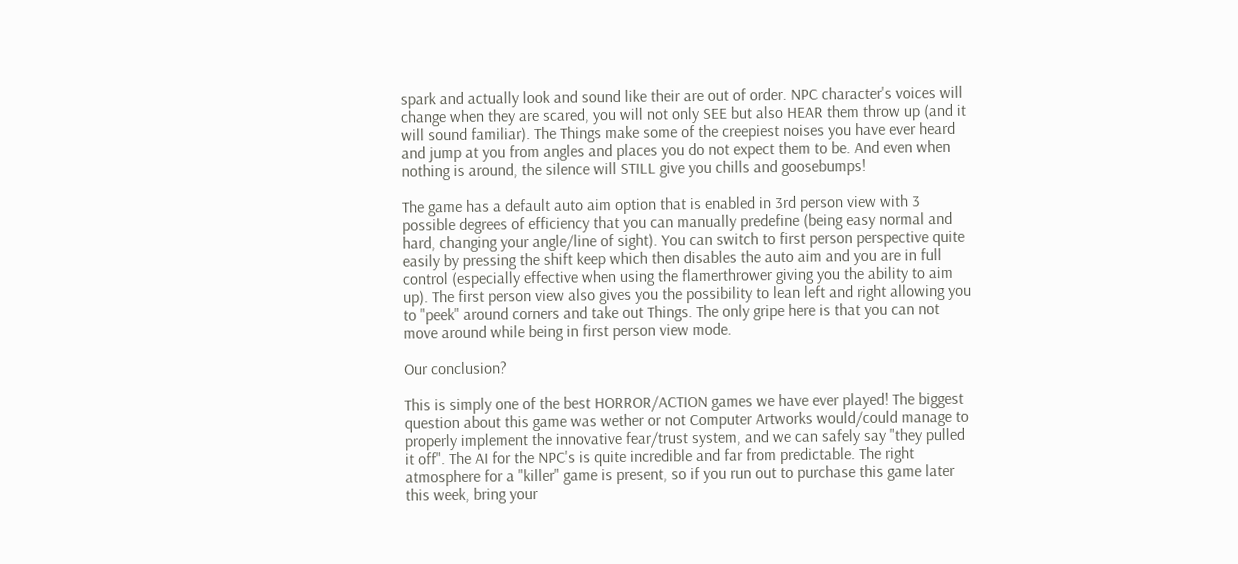spark and actually look and sound like their are out of order. NPC character's voices will change when they are scared, you will not only SEE but also HEAR them throw up (and it will sound familiar). The Things make some of the creepiest noises you have ever heard and jump at you from angles and places you do not expect them to be. And even when nothing is around, the silence will STILL give you chills and goosebumps!

The game has a default auto aim option that is enabled in 3rd person view with 3 possible degrees of efficiency that you can manually predefine (being easy normal and hard, changing your angle/line of sight). You can switch to first person perspective quite easily by pressing the shift keep which then disables the auto aim and you are in full control (especially effective when using the flamerthrower giving you the ability to aim up). The first person view also gives you the possibility to lean left and right allowing you to "peek" around corners and take out Things. The only gripe here is that you can not move around while being in first person view mode.

Our conclusion?

This is simply one of the best HORROR/ACTION games we have ever played! The biggest question about this game was wether or not Computer Artworks would/could manage to properly implement the innovative fear/trust system, and we can safely say "they pulled it off". The AI for the NPC's is quite incredible and far from predictable. The right atmosphere for a "killer" game is present, so if you run out to purchase this game later this week, bring your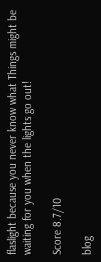flaslight because you never know what Things might be waiting for you when the lights go out!

Score 8.7/10

blog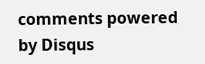comments powered by Disqus